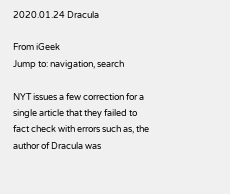2020.01.24 Dracula

From iGeek
Jump to: navigation, search

NYT issues a few correction for a single article that they failed to fact check with errors such as, the author of Dracula was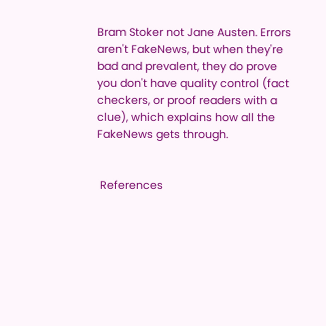Bram Stoker not Jane Austen. Errors aren't FakeNews, but when they're bad and prevalent, they do prove you don't have quality control (fact checkers, or proof readers with a clue), which explains how all the FakeNews gets through.


 References